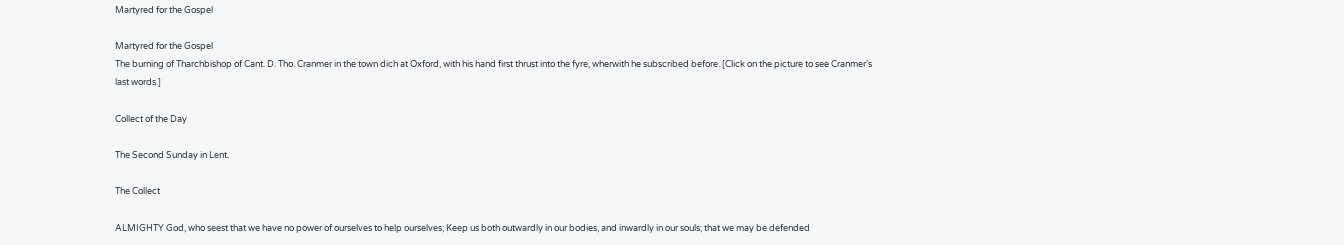Martyred for the Gospel

Martyred for the Gospel
The burning of Tharchbishop of Cant. D. Tho. Cranmer in the town dich at Oxford, with his hand first thrust into the fyre, wherwith he subscribed before. [Click on the picture to see Cranmer's last words.]

Collect of the Day

The Second Sunday in Lent.

The Collect

ALMIGHTY God, who seest that we have no power of ourselves to help ourselves; Keep us both outwardly in our bodies, and inwardly in our souls; that we may be defended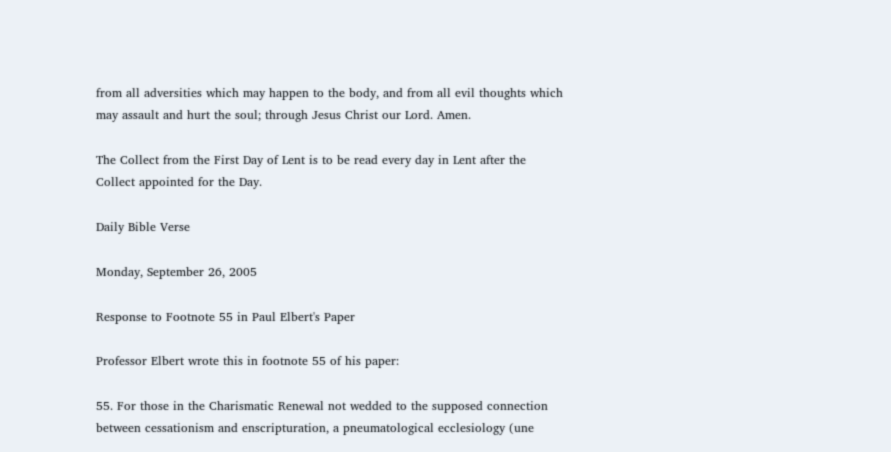from all adversities which may happen to the body, and from all evil thoughts which may assault and hurt the soul; through Jesus Christ our Lord. Amen.

The Collect from the First Day of Lent is to be read every day in Lent after the Collect appointed for the Day.

Daily Bible Verse

Monday, September 26, 2005

Response to Footnote 55 in Paul Elbert's Paper

Professor Elbert wrote this in footnote 55 of his paper:

55. For those in the Charismatic Renewal not wedded to the supposed connection between cessationism and enscripturation, a pneumatological ecclesiology (une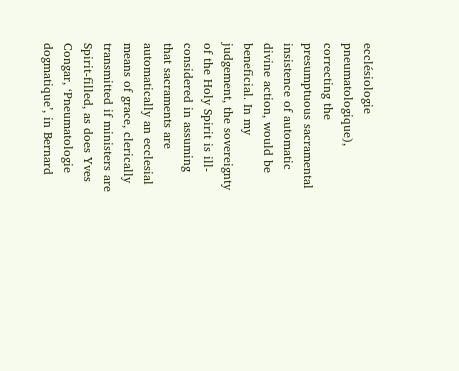ecclésiologie pneumatologique), correcting the presumptuous sacramental insistence of automatic divine action, would be beneficial. In my judgement, the sovereignty of the Holy Spirit is ill-considered in assuming that sacraments are automatically an ecclesial means of grace, clerically transmitted if ministers are Spirit-filled, as does Yves Congar, ‘Pneumatologie dogmatique’, in Bernard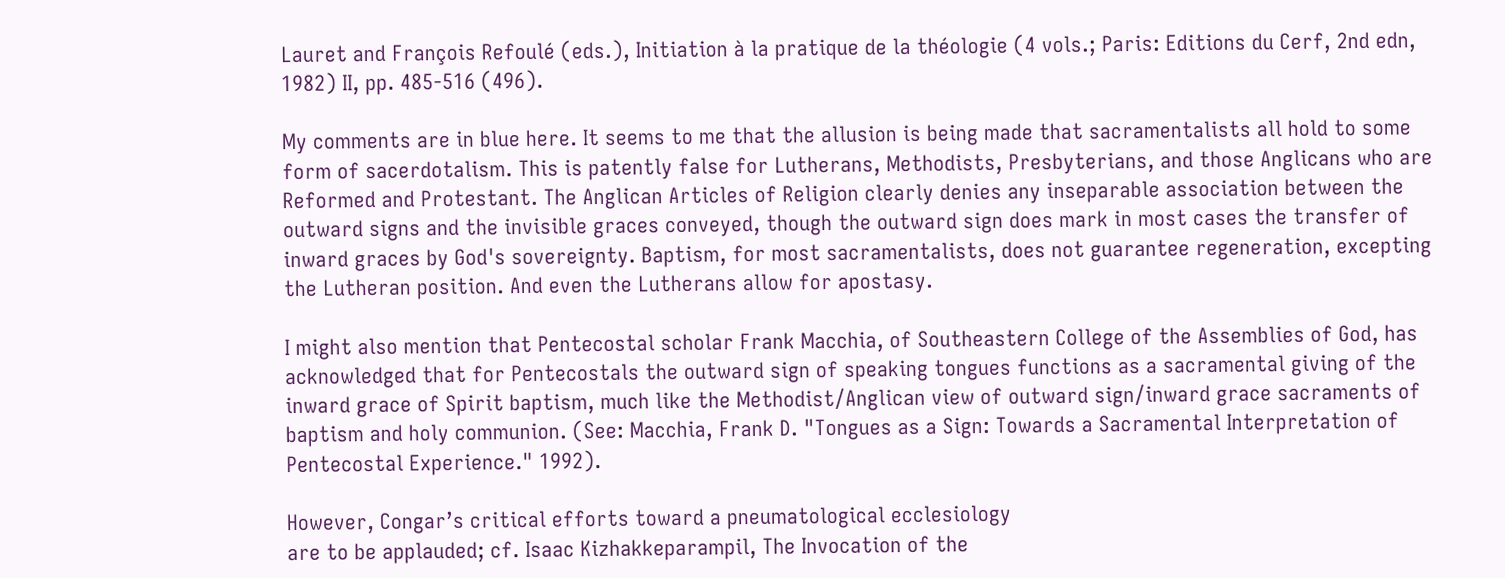Lauret and François Refoulé (eds.), Initiation à la pratique de la théologie (4 vols.; Paris: Editions du Cerf, 2nd edn, 1982) II, pp. 485-516 (496).

My comments are in blue here. It seems to me that the allusion is being made that sacramentalists all hold to some form of sacerdotalism. This is patently false for Lutherans, Methodists, Presbyterians, and those Anglicans who are Reformed and Protestant. The Anglican Articles of Religion clearly denies any inseparable association between the outward signs and the invisible graces conveyed, though the outward sign does mark in most cases the transfer of inward graces by God's sovereignty. Baptism, for most sacramentalists, does not guarantee regeneration, excepting the Lutheran position. And even the Lutherans allow for apostasy.

I might also mention that Pentecostal scholar Frank Macchia, of Southeastern College of the Assemblies of God, has acknowledged that for Pentecostals the outward sign of speaking tongues functions as a sacramental giving of the inward grace of Spirit baptism, much like the Methodist/Anglican view of outward sign/inward grace sacraments of baptism and holy communion. (See: Macchia, Frank D. "Tongues as a Sign: Towards a Sacramental Interpretation of Pentecostal Experience." 1992).

However, Congar’s critical efforts toward a pneumatological ecclesiology
are to be applauded; cf. Isaac Kizhakkeparampil, The Invocation of the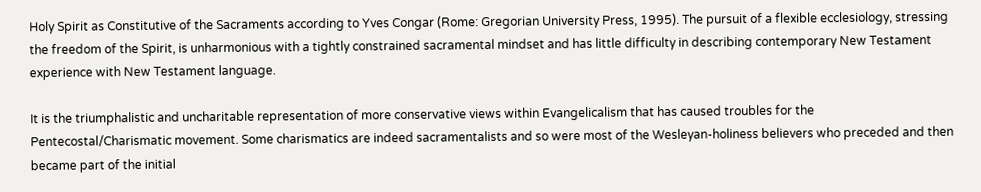Holy Spirit as Constitutive of the Sacraments according to Yves Congar (Rome: Gregorian University Press, 1995). The pursuit of a flexible ecclesiology, stressing the freedom of the Spirit, is unharmonious with a tightly constrained sacramental mindset and has little difficulty in describing contemporary New Testament experience with New Testament language.

It is the triumphalistic and uncharitable representation of more conservative views within Evangelicalism that has caused troubles for the Pentecostal/Charismatic movement. Some charismatics are indeed sacramentalists and so were most of the Wesleyan-holiness believers who preceded and then became part of the initial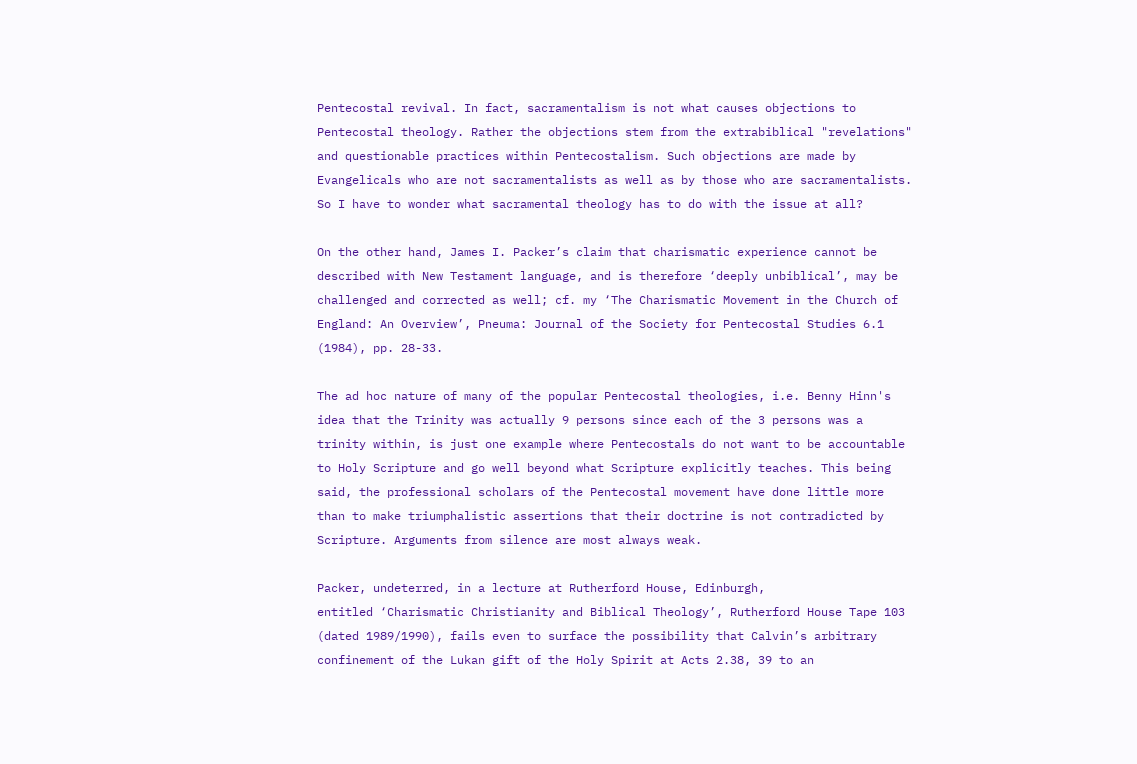Pentecostal revival. In fact, sacramentalism is not what causes objections to Pentecostal theology. Rather the objections stem from the extrabiblical "revelations" and questionable practices within Pentecostalism. Such objections are made by Evangelicals who are not sacramentalists as well as by those who are sacramentalists. So I have to wonder what sacramental theology has to do with the issue at all?

On the other hand, James I. Packer’s claim that charismatic experience cannot be described with New Testament language, and is therefore ‘deeply unbiblical’, may be challenged and corrected as well; cf. my ‘The Charismatic Movement in the Church of England: An Overview’, Pneuma: Journal of the Society for Pentecostal Studies 6.1 (1984), pp. 28-33.

The ad hoc nature of many of the popular Pentecostal theologies, i.e. Benny Hinn's idea that the Trinity was actually 9 persons since each of the 3 persons was a trinity within, is just one example where Pentecostals do not want to be accountable to Holy Scripture and go well beyond what Scripture explicitly teaches. This being said, the professional scholars of the Pentecostal movement have done little more than to make triumphalistic assertions that their doctrine is not contradicted by Scripture. Arguments from silence are most always weak.

Packer, undeterred, in a lecture at Rutherford House, Edinburgh,
entitled ‘Charismatic Christianity and Biblical Theology’, Rutherford House Tape 103 (dated 1989/1990), fails even to surface the possibility that Calvin’s arbitrary confinement of the Lukan gift of the Holy Spirit at Acts 2.38, 39 to an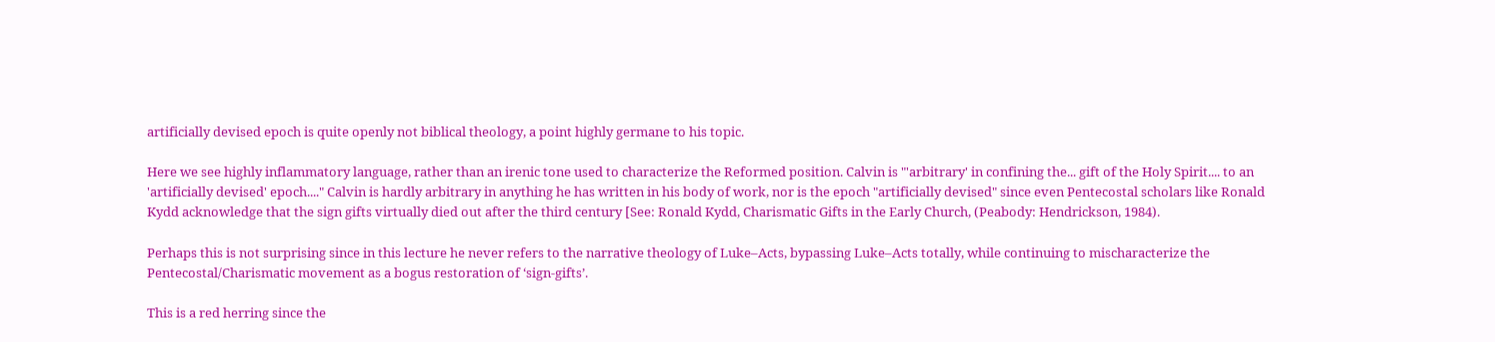artificially devised epoch is quite openly not biblical theology, a point highly germane to his topic.

Here we see highly inflammatory language, rather than an irenic tone used to characterize the Reformed position. Calvin is "'arbitrary' in confining the... gift of the Holy Spirit.... to an 'artificially devised' epoch...." Calvin is hardly arbitrary in anything he has written in his body of work, nor is the epoch "artificially devised" since even Pentecostal scholars like Ronald Kydd acknowledge that the sign gifts virtually died out after the third century [See: Ronald Kydd, Charismatic Gifts in the Early Church, (Peabody: Hendrickson, 1984).

Perhaps this is not surprising since in this lecture he never refers to the narrative theology of Luke–Acts, bypassing Luke–Acts totally, while continuing to mischaracterize the Pentecostal/Charismatic movement as a bogus restoration of ‘sign-gifts’.

This is a red herring since the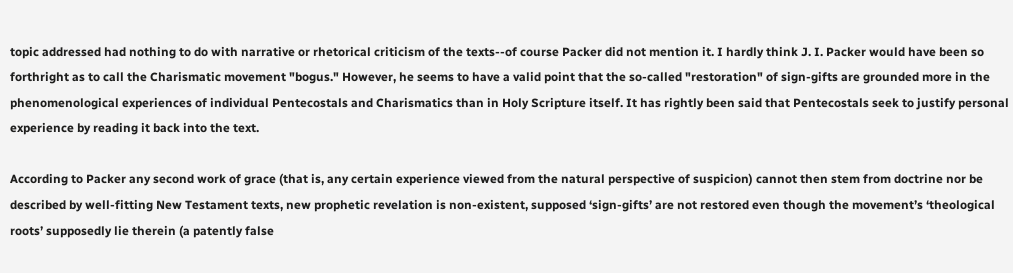topic addressed had nothing to do with narrative or rhetorical criticism of the texts--of course Packer did not mention it. I hardly think J. I. Packer would have been so forthright as to call the Charismatic movement "bogus." However, he seems to have a valid point that the so-called "restoration" of sign-gifts are grounded more in the phenomenological experiences of individual Pentecostals and Charismatics than in Holy Scripture itself. It has rightly been said that Pentecostals seek to justify personal experience by reading it back into the text.

According to Packer any second work of grace (that is, any certain experience viewed from the natural perspective of suspicion) cannot then stem from doctrine nor be described by well-fitting New Testament texts, new prophetic revelation is non-existent, supposed ‘sign-gifts’ are not restored even though the movement’s ‘theological roots’ supposedly lie therein (a patently false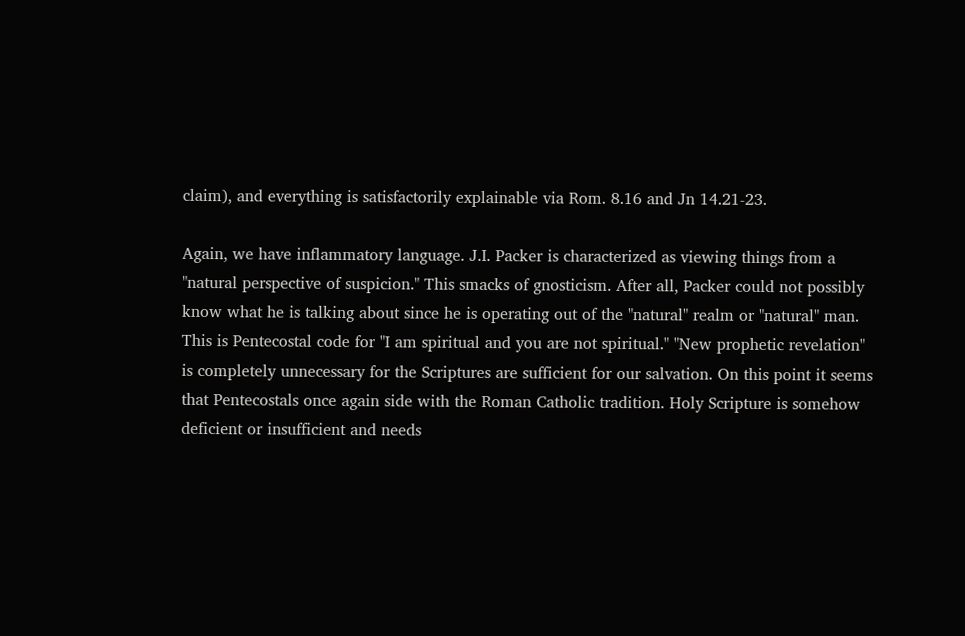claim), and everything is satisfactorily explainable via Rom. 8.16 and Jn 14.21-23.

Again, we have inflammatory language. J.I. Packer is characterized as viewing things from a "natural perspective of suspicion." This smacks of gnosticism. After all, Packer could not possibly know what he is talking about since he is operating out of the "natural" realm or "natural" man. This is Pentecostal code for "I am spiritual and you are not spiritual." "New prophetic revelation" is completely unnecessary for the Scriptures are sufficient for our salvation. On this point it seems that Pentecostals once again side with the Roman Catholic tradition. Holy Scripture is somehow deficient or insufficient and needs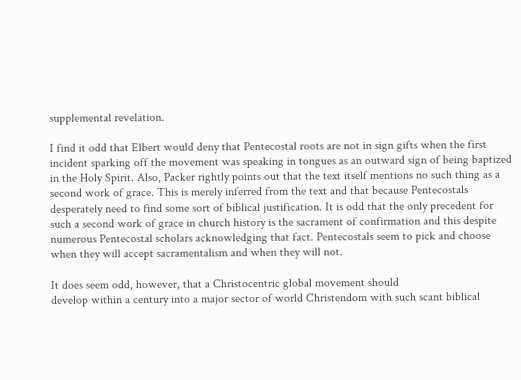supplemental revelation.

I find it odd that Elbert would deny that Pentecostal roots are not in sign gifts when the first incident sparking off the movement was speaking in tongues as an outward sign of being baptized in the Holy Spirit. Also, Packer rightly points out that the text itself mentions no such thing as a second work of grace. This is merely inferred from the text and that because Pentecostals desperately need to find some sort of biblical justification. It is odd that the only precedent for such a second work of grace in church history is the sacrament of confirmation and this despite numerous Pentecostal scholars acknowledging that fact. Pentecostals seem to pick and choose when they will accept sacramentalism and when they will not.

It does seem odd, however, that a Christocentric global movement should
develop within a century into a major sector of world Christendom with such scant biblical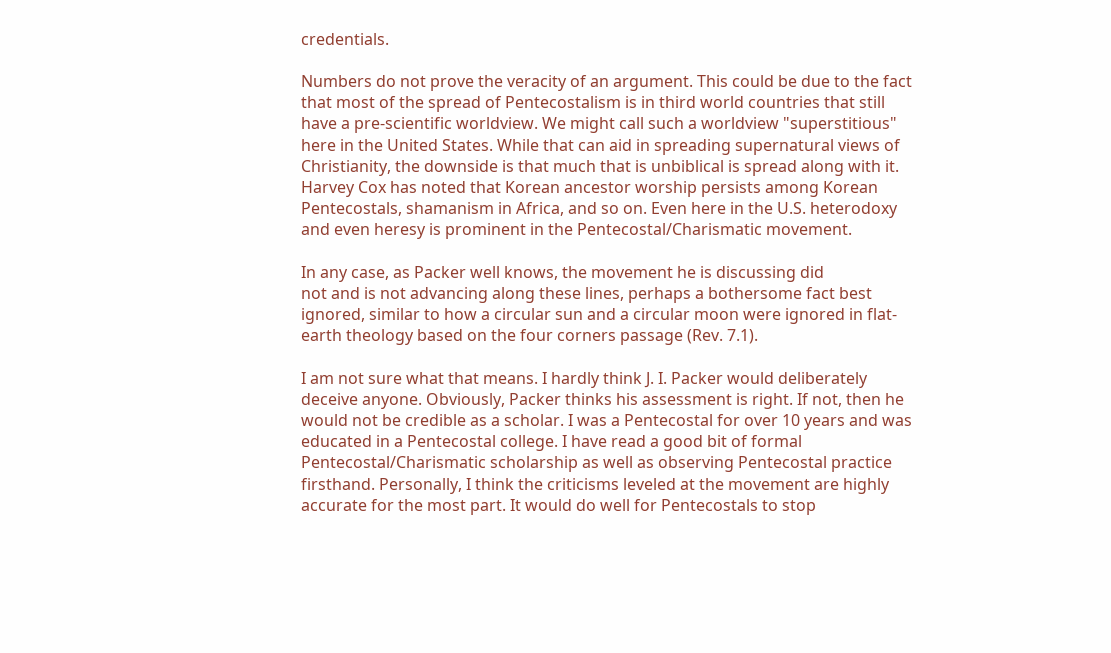credentials.

Numbers do not prove the veracity of an argument. This could be due to the fact that most of the spread of Pentecostalism is in third world countries that still have a pre-scientific worldview. We might call such a worldview "superstitious" here in the United States. While that can aid in spreading supernatural views of Christianity, the downside is that much that is unbiblical is spread along with it. Harvey Cox has noted that Korean ancestor worship persists among Korean Pentecostals, shamanism in Africa, and so on. Even here in the U.S. heterodoxy and even heresy is prominent in the Pentecostal/Charismatic movement.

In any case, as Packer well knows, the movement he is discussing did
not and is not advancing along these lines, perhaps a bothersome fact best ignored, similar to how a circular sun and a circular moon were ignored in flat-earth theology based on the four corners passage (Rev. 7.1).

I am not sure what that means. I hardly think J. I. Packer would deliberately deceive anyone. Obviously, Packer thinks his assessment is right. If not, then he would not be credible as a scholar. I was a Pentecostal for over 10 years and was educated in a Pentecostal college. I have read a good bit of formal Pentecostal/Charismatic scholarship as well as observing Pentecostal practice firsthand. Personally, I think the criticisms leveled at the movement are highly accurate for the most part. It would do well for Pentecostals to stop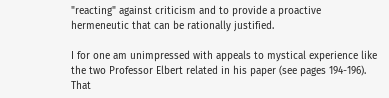"reacting" against criticism and to provide a proactive hermeneutic that can be rationally justified.

I for one am unimpressed with appeals to mystical experience like the two Professor Elbert related in his paper (see pages 194-196). That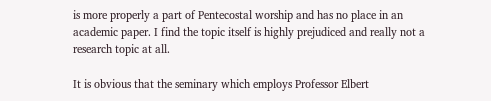is more properly a part of Pentecostal worship and has no place in an academic paper. I find the topic itself is highly prejudiced and really not a research topic at all.

It is obvious that the seminary which employs Professor Elbert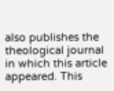also publishes the theological journal in which this article appeared. This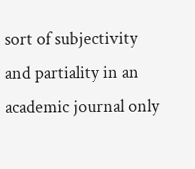sort of subjectivity and partiality in an academic journal only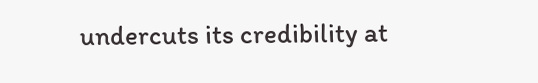undercuts its credibility at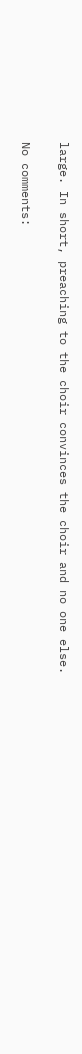large. In short, preaching to the choir convinces the choir and no one else.

No comments: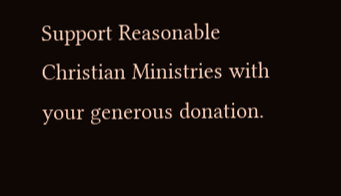Support Reasonable Christian Ministries with your generous donation.